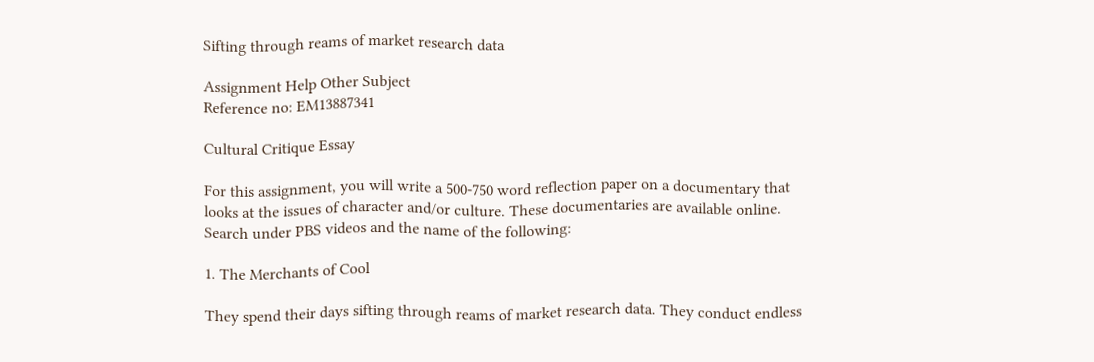Sifting through reams of market research data

Assignment Help Other Subject
Reference no: EM13887341

Cultural Critique Essay

For this assignment, you will write a 500-750 word reflection paper on a documentary that looks at the issues of character and/or culture. These documentaries are available online. Search under PBS videos and the name of the following:

1. The Merchants of Cool

They spend their days sifting through reams of market research data. They conduct endless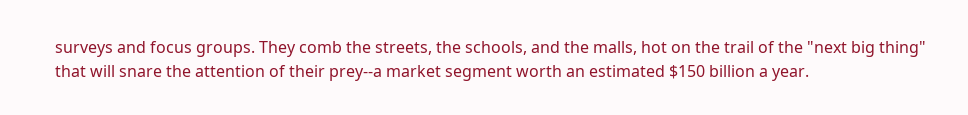surveys and focus groups. They comb the streets, the schools, and the malls, hot on the trail of the "next big thing" that will snare the attention of their prey--a market segment worth an estimated $150 billion a year.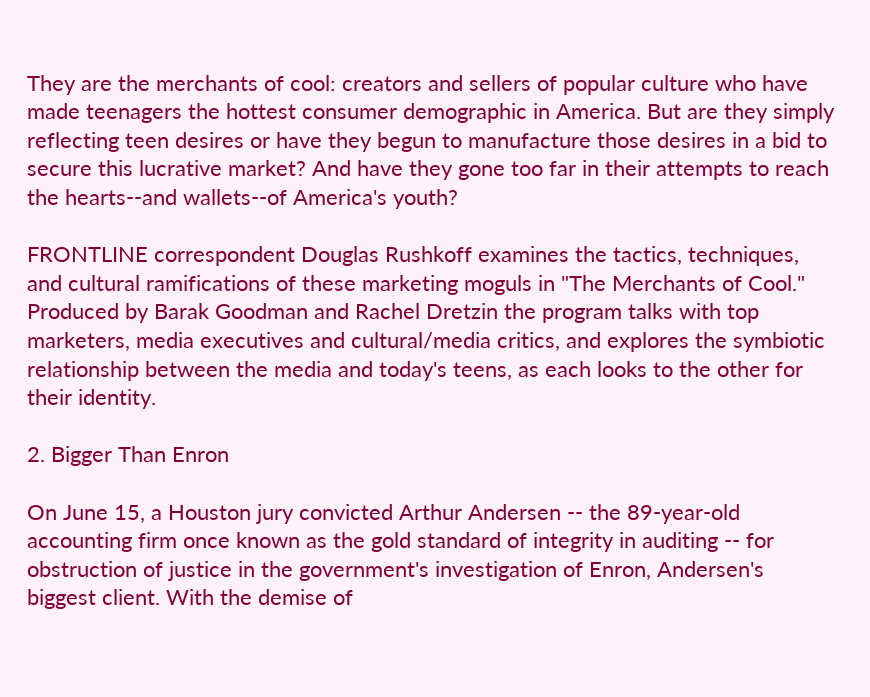They are the merchants of cool: creators and sellers of popular culture who have made teenagers the hottest consumer demographic in America. But are they simply reflecting teen desires or have they begun to manufacture those desires in a bid to secure this lucrative market? And have they gone too far in their attempts to reach the hearts--and wallets--of America's youth?

FRONTLINE correspondent Douglas Rushkoff examines the tactics, techniques, and cultural ramifications of these marketing moguls in "The Merchants of Cool." Produced by Barak Goodman and Rachel Dretzin the program talks with top marketers, media executives and cultural/media critics, and explores the symbiotic relationship between the media and today's teens, as each looks to the other for their identity.

2. Bigger Than Enron

On June 15, a Houston jury convicted Arthur Andersen -- the 89-year-old accounting firm once known as the gold standard of integrity in auditing -- for obstruction of justice in the government's investigation of Enron, Andersen's biggest client. With the demise of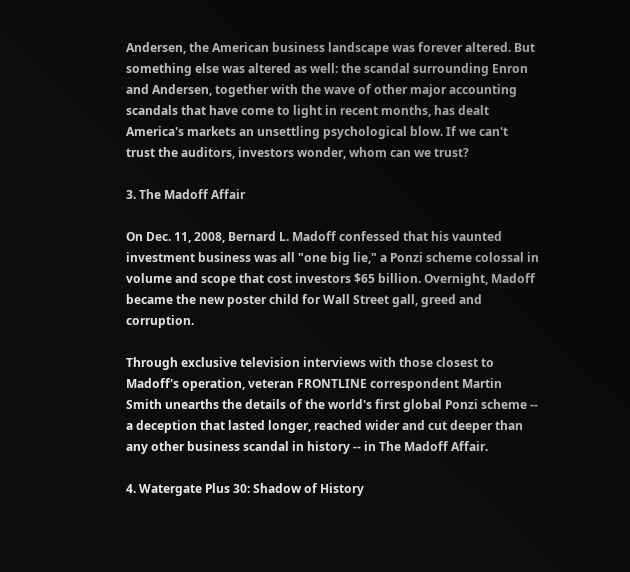Andersen, the American business landscape was forever altered. But something else was altered as well: the scandal surrounding Enron and Andersen, together with the wave of other major accounting scandals that have come to light in recent months, has dealt America's markets an unsettling psychological blow. If we can't trust the auditors, investors wonder, whom can we trust?

3. The Madoff Affair

On Dec. 11, 2008, Bernard L. Madoff confessed that his vaunted investment business was all "one big lie," a Ponzi scheme colossal in volume and scope that cost investors $65 billion. Overnight, Madoff became the new poster child for Wall Street gall, greed and corruption.

Through exclusive television interviews with those closest to Madoff's operation, veteran FRONTLINE correspondent Martin Smith unearths the details of the world's first global Ponzi scheme -- a deception that lasted longer, reached wider and cut deeper than any other business scandal in history -- in The Madoff Affair.

4. Watergate Plus 30: Shadow of History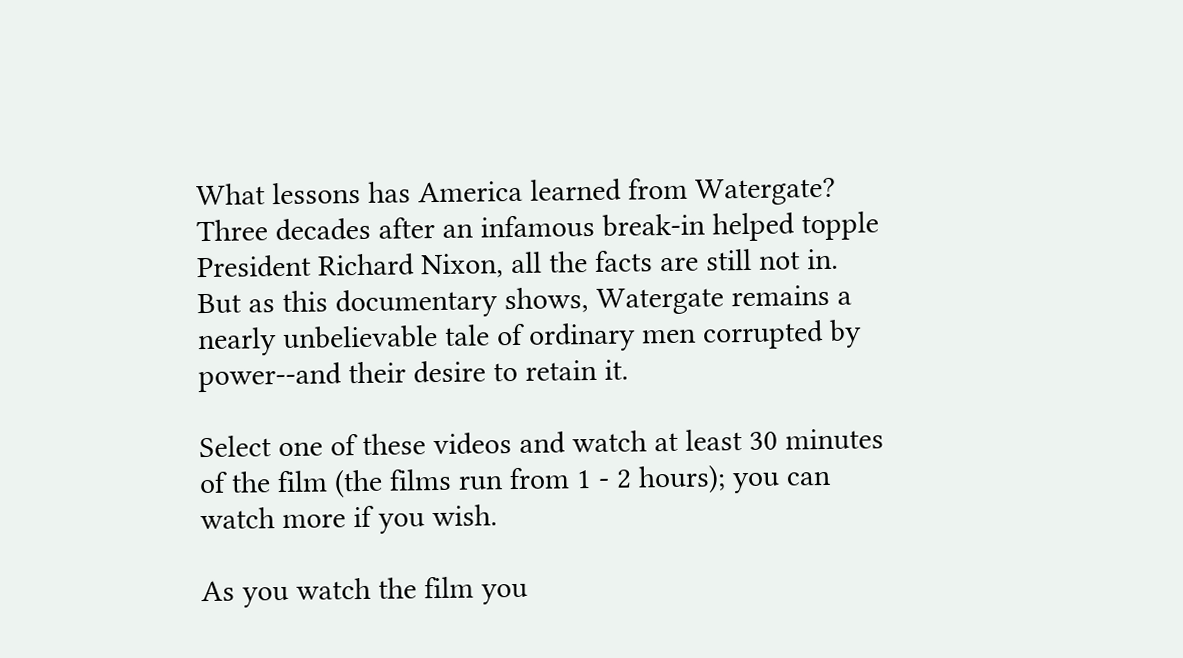What lessons has America learned from Watergate? Three decades after an infamous break-in helped topple President Richard Nixon, all the facts are still not in. But as this documentary shows, Watergate remains a nearly unbelievable tale of ordinary men corrupted by power--and their desire to retain it.

Select one of these videos and watch at least 30 minutes of the film (the films run from 1 - 2 hours); you can watch more if you wish.

As you watch the film you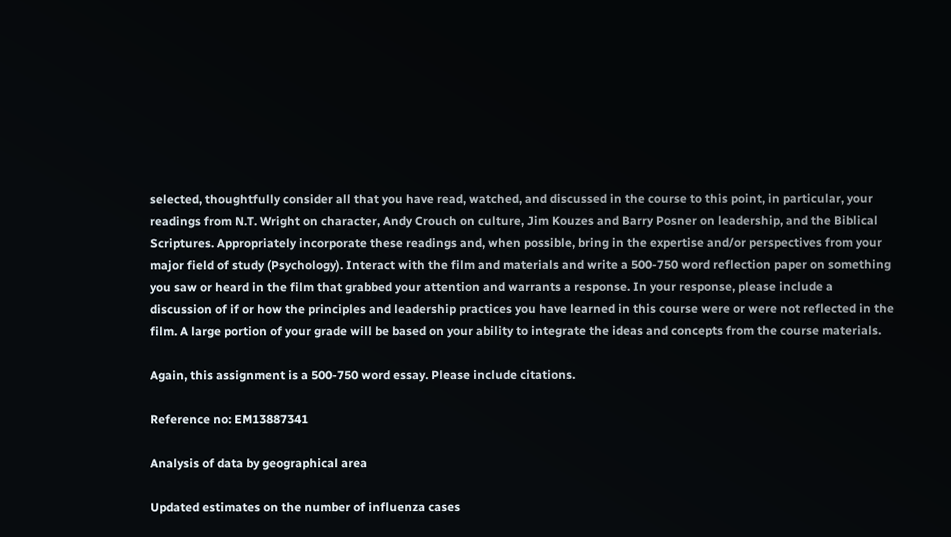selected, thoughtfully consider all that you have read, watched, and discussed in the course to this point, in particular, your readings from N.T. Wright on character, Andy Crouch on culture, Jim Kouzes and Barry Posner on leadership, and the Biblical Scriptures. Appropriately incorporate these readings and, when possible, bring in the expertise and/or perspectives from your major field of study (Psychology). Interact with the film and materials and write a 500-750 word reflection paper on something you saw or heard in the film that grabbed your attention and warrants a response. In your response, please include a discussion of if or how the principles and leadership practices you have learned in this course were or were not reflected in the film. A large portion of your grade will be based on your ability to integrate the ideas and concepts from the course materials.

Again, this assignment is a 500-750 word essay. Please include citations.

Reference no: EM13887341

Analysis of data by geographical area

Updated estimates on the number of influenza cases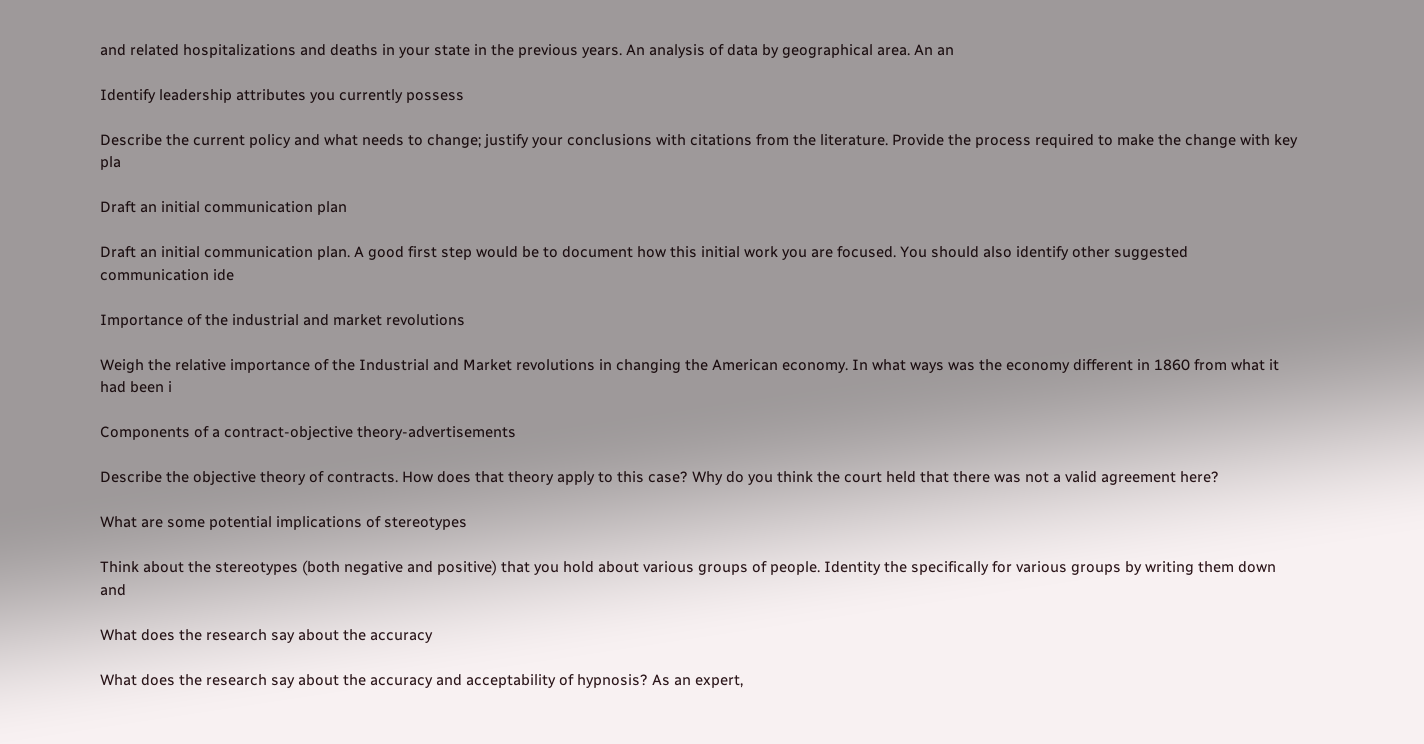and related hospitalizations and deaths in your state in the previous years. An analysis of data by geographical area. An an

Identify leadership attributes you currently possess

Describe the current policy and what needs to change; justify your conclusions with citations from the literature. Provide the process required to make the change with key pla

Draft an initial communication plan

Draft an initial communication plan. A good first step would be to document how this initial work you are focused. You should also identify other suggested communication ide

Importance of the industrial and market revolutions

Weigh the relative importance of the Industrial and Market revolutions in changing the American economy. In what ways was the economy different in 1860 from what it had been i

Components of a contract-objective theory-advertisements

Describe the objective theory of contracts. How does that theory apply to this case? Why do you think the court held that there was not a valid agreement here?

What are some potential implications of stereotypes

Think about the stereotypes (both negative and positive) that you hold about various groups of people. Identity the specifically for various groups by writing them down and

What does the research say about the accuracy

What does the research say about the accuracy and acceptability of hypnosis? As an expert,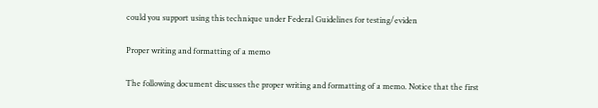could you support using this technique under Federal Guidelines for testing/eviden

Proper writing and formatting of a memo

The following document discusses the proper writing and formatting of a memo. Notice that the first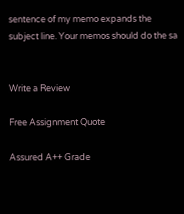sentence of my memo expands the subject line. Your memos should do the sa


Write a Review

Free Assignment Quote

Assured A++ Grade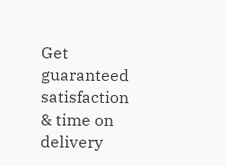Get guaranteed satisfaction & time on delivery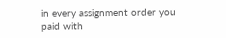in every assignment order you paid with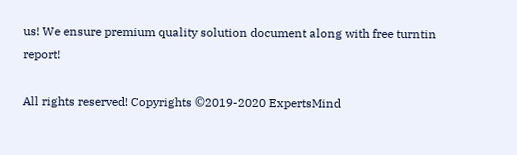us! We ensure premium quality solution document along with free turntin report!

All rights reserved! Copyrights ©2019-2020 ExpertsMind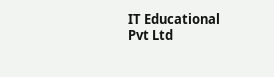IT Educational Pvt Ltd